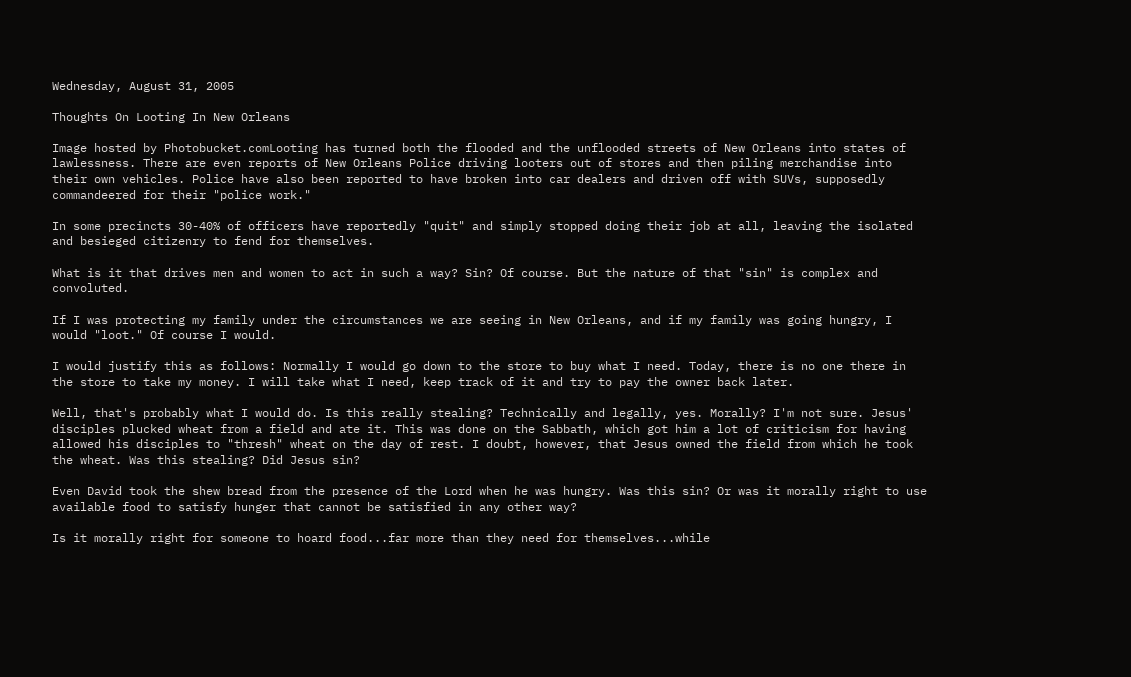Wednesday, August 31, 2005

Thoughts On Looting In New Orleans

Image hosted by Photobucket.comLooting has turned both the flooded and the unflooded streets of New Orleans into states of lawlessness. There are even reports of New Orleans Police driving looters out of stores and then piling merchandise into their own vehicles. Police have also been reported to have broken into car dealers and driven off with SUVs, supposedly commandeered for their "police work."

In some precincts 30-40% of officers have reportedly "quit" and simply stopped doing their job at all, leaving the isolated and besieged citizenry to fend for themselves.

What is it that drives men and women to act in such a way? Sin? Of course. But the nature of that "sin" is complex and convoluted.

If I was protecting my family under the circumstances we are seeing in New Orleans, and if my family was going hungry, I would "loot." Of course I would.

I would justify this as follows: Normally I would go down to the store to buy what I need. Today, there is no one there in the store to take my money. I will take what I need, keep track of it and try to pay the owner back later.

Well, that's probably what I would do. Is this really stealing? Technically and legally, yes. Morally? I'm not sure. Jesus' disciples plucked wheat from a field and ate it. This was done on the Sabbath, which got him a lot of criticism for having allowed his disciples to "thresh" wheat on the day of rest. I doubt, however, that Jesus owned the field from which he took the wheat. Was this stealing? Did Jesus sin?

Even David took the shew bread from the presence of the Lord when he was hungry. Was this sin? Or was it morally right to use available food to satisfy hunger that cannot be satisfied in any other way?

Is it morally right for someone to hoard food...far more than they need for themselves...while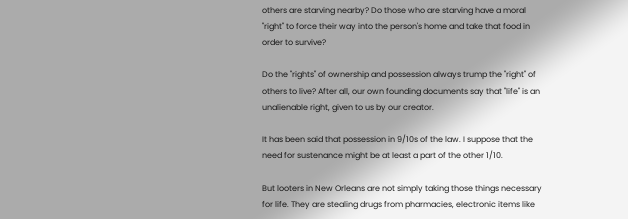others are starving nearby? Do those who are starving have a moral "right" to force their way into the person's home and take that food in order to survive?

Do the "rights" of ownership and possession always trump the "right" of others to live? After all, our own founding documents say that "life" is an unalienable right, given to us by our creator.

It has been said that possession in 9/10s of the law. I suppose that the need for sustenance might be at least a part of the other 1/10.

But looters in New Orleans are not simply taking those things necessary for life. They are stealing drugs from pharmacies, electronic items like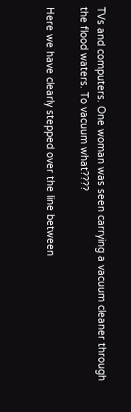TVs and computers. One woman was seen carrying a vacuum cleaner through the flood waters. To vacuum what????

Here we have clearly stepped over the line between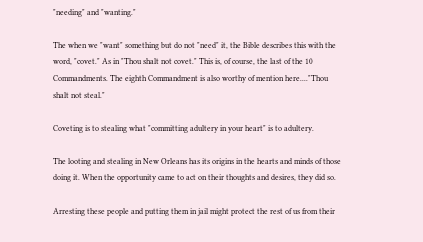"needing" and "wanting."

The when we "want" something but do not "need" it, the Bible describes this with the word, "covet." As in "Thou shalt not covet." This is, of course, the last of the 10 Commandments. The eighth Commandment is also worthy of mention here...."Thou shalt not steal."

Coveting is to stealing what "committing adultery in your heart" is to adultery.

The looting and stealing in New Orleans has its origins in the hearts and minds of those doing it. When the opportunity came to act on their thoughts and desires, they did so.

Arresting these people and putting them in jail might protect the rest of us from their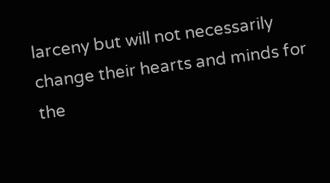larceny but will not necessarily change their hearts and minds for the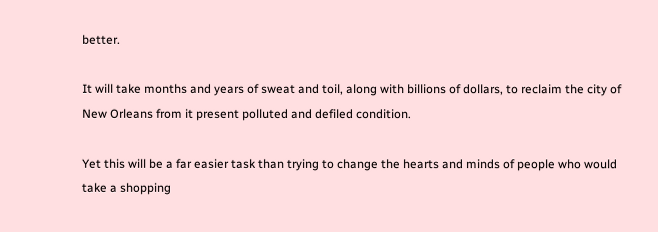better.

It will take months and years of sweat and toil, along with billions of dollars, to reclaim the city of New Orleans from it present polluted and defiled condition.

Yet this will be a far easier task than trying to change the hearts and minds of people who would take a shopping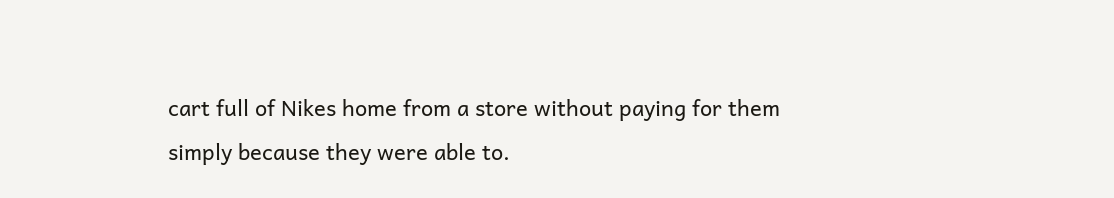cart full of Nikes home from a store without paying for them simply because they were able to.